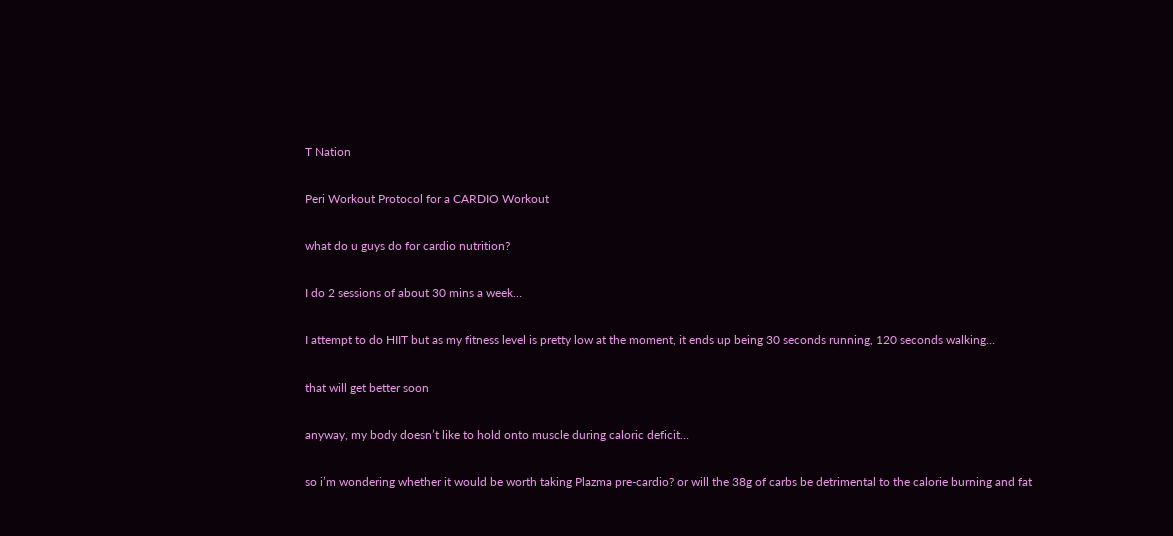T Nation

Peri Workout Protocol for a CARDIO Workout

what do u guys do for cardio nutrition?

I do 2 sessions of about 30 mins a week…

I attempt to do HIIT but as my fitness level is pretty low at the moment, it ends up being 30 seconds running, 120 seconds walking…

that will get better soon

anyway, my body doesn’t like to hold onto muscle during caloric deficit…

so i’m wondering whether it would be worth taking Plazma pre-cardio? or will the 38g of carbs be detrimental to the calorie burning and fat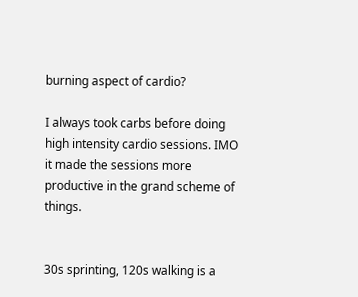burning aspect of cardio?

I always took carbs before doing high intensity cardio sessions. IMO it made the sessions more productive in the grand scheme of things.


30s sprinting, 120s walking is a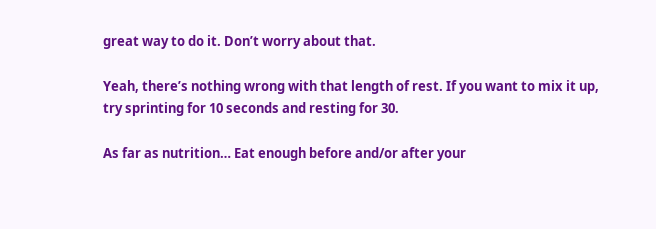great way to do it. Don’t worry about that.

Yeah, there’s nothing wrong with that length of rest. If you want to mix it up, try sprinting for 10 seconds and resting for 30.

As far as nutrition… Eat enough before and/or after your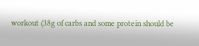workout (38g of carbs and some protein should be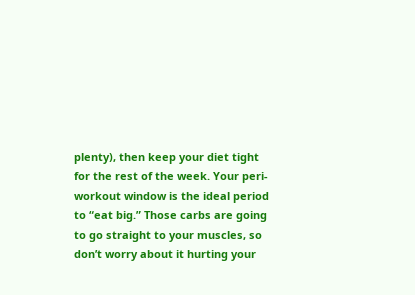plenty), then keep your diet tight for the rest of the week. Your peri-workout window is the ideal period to “eat big.” Those carbs are going to go straight to your muscles, so don’t worry about it hurting your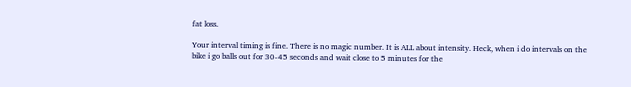fat loss.

Your interval timing is fine. There is no magic number. It is ALL about intensity. Heck, when i do intervals on the bike i go balls out for 30-45 seconds and wait close to 5 minutes for the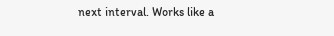next interval. Works like a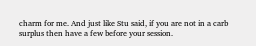charm for me. And just like Stu said, if you are not in a carb surplus then have a few before your session.